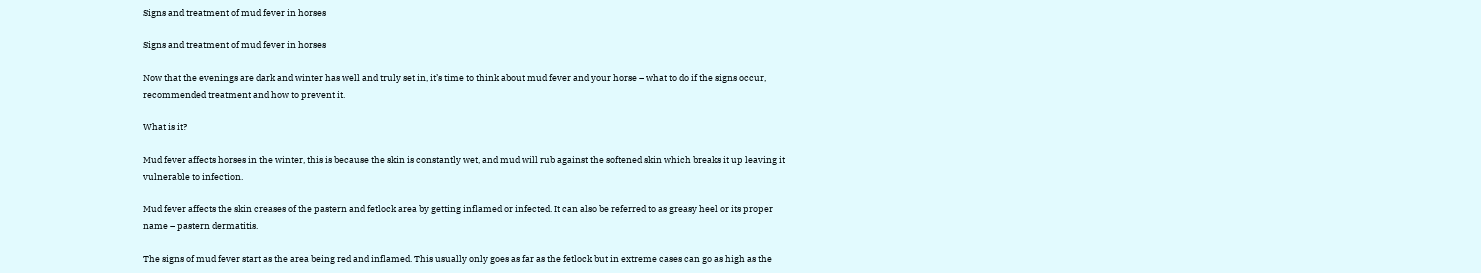Signs and treatment of mud fever in horses

Signs and treatment of mud fever in horses

Now that the evenings are dark and winter has well and truly set in, it’s time to think about mud fever and your horse – what to do if the signs occur, recommended treatment and how to prevent it.

What is it?

Mud fever affects horses in the winter, this is because the skin is constantly wet, and mud will rub against the softened skin which breaks it up leaving it vulnerable to infection.

Mud fever affects the skin creases of the pastern and fetlock area by getting inflamed or infected. It can also be referred to as greasy heel or its proper name – pastern dermatitis.

The signs of mud fever start as the area being red and inflamed. This usually only goes as far as the fetlock but in extreme cases can go as high as the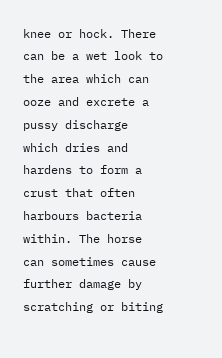knee or hock. There can be a wet look to the area which can ooze and excrete a pussy discharge which dries and hardens to form a crust that often harbours bacteria within. The horse can sometimes cause further damage by scratching or biting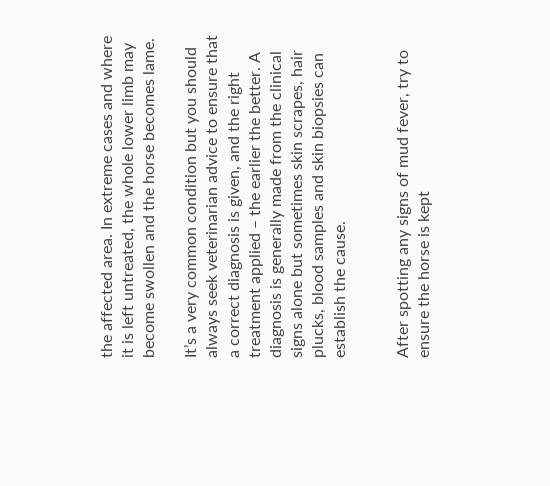the affected area. In extreme cases and where it is left untreated, the whole lower limb may become swollen and the horse becomes lame.

It’s a very common condition but you should always seek veterinarian advice to ensure that a correct diagnosis is given, and the right treatment applied – the earlier the better. A diagnosis is generally made from the clinical signs alone but sometimes skin scrapes, hair plucks, blood samples and skin biopsies can establish the cause.


After spotting any signs of mud fever, try to ensure the horse is kept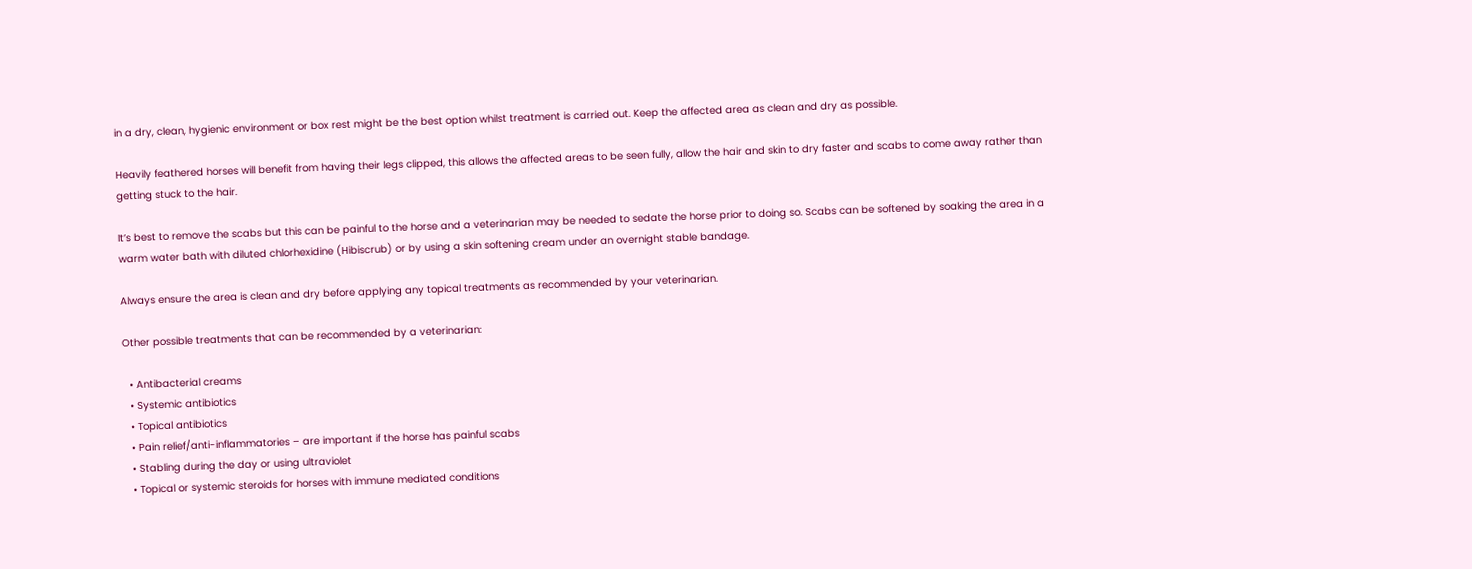in a dry, clean, hygienic environment or box rest might be the best option whilst treatment is carried out. Keep the affected area as clean and dry as possible.

Heavily feathered horses will benefit from having their legs clipped, this allows the affected areas to be seen fully, allow the hair and skin to dry faster and scabs to come away rather than getting stuck to the hair.

It’s best to remove the scabs but this can be painful to the horse and a veterinarian may be needed to sedate the horse prior to doing so. Scabs can be softened by soaking the area in a warm water bath with diluted chlorhexidine (Hibiscrub) or by using a skin softening cream under an overnight stable bandage.

Always ensure the area is clean and dry before applying any topical treatments as recommended by your veterinarian.

Other possible treatments that can be recommended by a veterinarian:

  • Antibacterial creams
  • Systemic antibiotics
  • Topical antibiotics
  • Pain relief/anti-inflammatories – are important if the horse has painful scabs
  • Stabling during the day or using ultraviolet
  • Topical or systemic steroids for horses with immune mediated conditions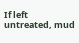If left untreated, mud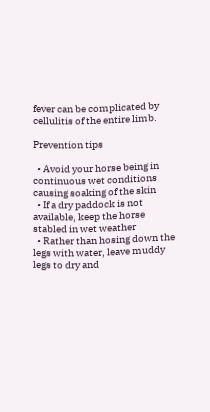fever can be complicated by cellulitis of the entire limb.

Prevention tips

  • Avoid your horse being in continuous wet conditions causing soaking of the skin
  • If a dry paddock is not available, keep the horse stabled in wet weather
  • Rather than hosing down the legs with water, leave muddy legs to dry and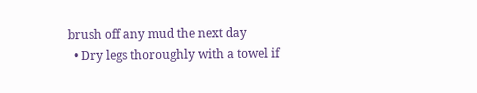brush off any mud the next day
  • Dry legs thoroughly with a towel if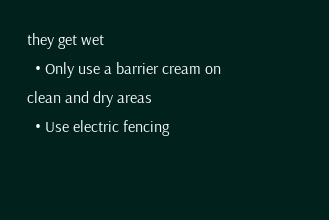they get wet
  • Only use a barrier cream on clean and dry areas
  • Use electric fencing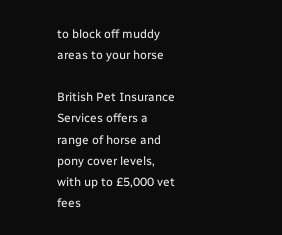to block off muddy areas to your horse

British Pet Insurance Services offers a range of horse and pony cover levels, with up to £5,000 vet fees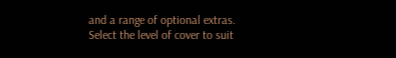and a range of optional extras. Select the level of cover to suit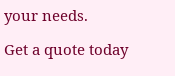your needs.

Get a quote today